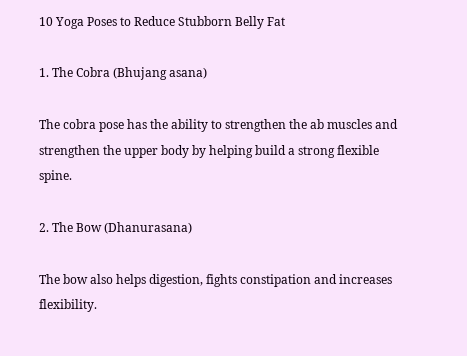10 Yoga Poses to Reduce Stubborn Belly Fat

1. The Cobra (Bhujang asana)

The cobra pose has the ability to strengthen the ab muscles and strengthen the upper body by helping build a strong flexible spine.

2. The Bow (Dhanurasana)

The bow also helps digestion, fights constipation and increases flexibility.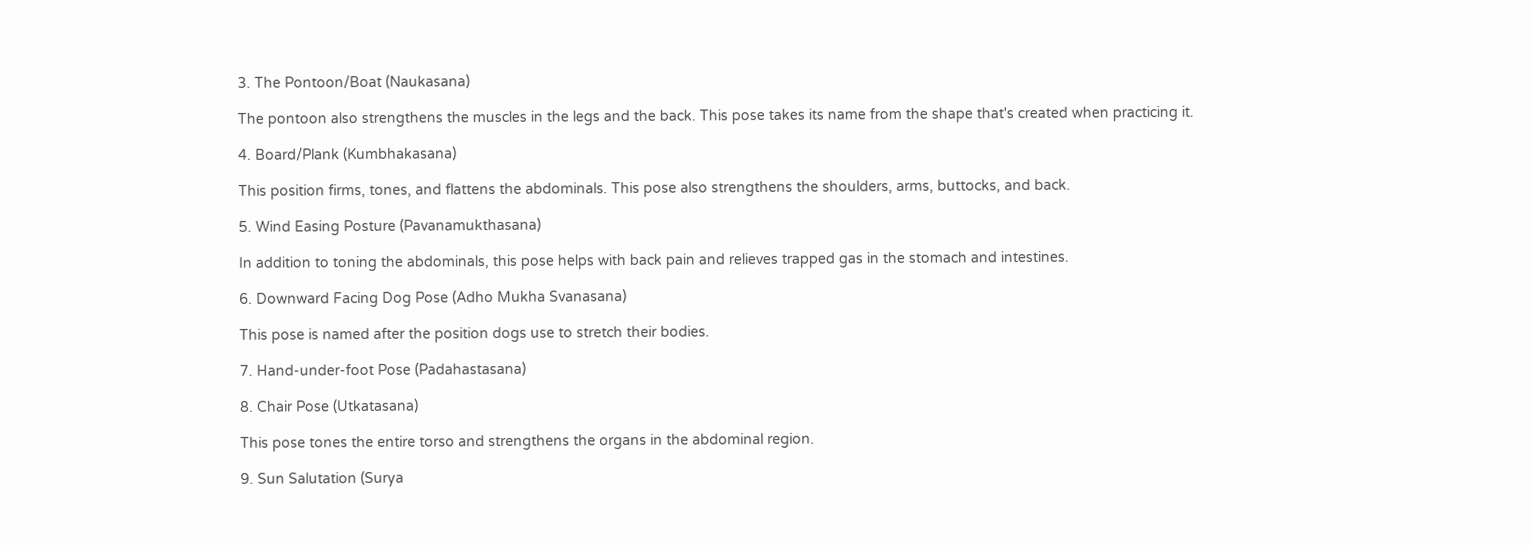3. The Pontoon/Boat (Naukasana)

The pontoon also strengthens the muscles in the legs and the back. This pose takes its name from the shape that's created when practicing it.

4. Board/Plank (Kumbhakasana)

This position firms, tones, and flattens the abdominals. This pose also strengthens the shoulders, arms, buttocks, and back.

5. Wind Easing Posture (Pavanamukthasana)

In addition to toning the abdominals, this pose helps with back pain and relieves trapped gas in the stomach and intestines.

6. Downward Facing Dog Pose (Adho Mukha Svanasana)

This pose is named after the position dogs use to stretch their bodies.

7. Hand-under-foot Pose (Padahastasana)

8. Chair Pose (Utkatasana)

This pose tones the entire torso and strengthens the organs in the abdominal region.

9. Sun Salutation (Surya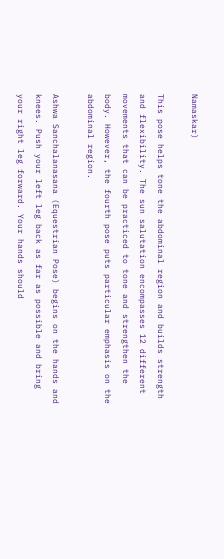Namaskar)

This pose helps tone the abdominal region and builds strength and flexibility. The sun salutation encompasses 12 different movements that can be practiced to tone and strengthen the body. However, the fourth pose puts particular emphasis on the abdominal region.

Ashwa Sanchalanasana (Equestrian Pose) begins on the hands and knees. Push your left leg back as far as possible and bring your right leg forward. Your hands should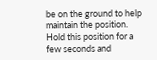be on the ground to help maintain the position. Hold this position for a few seconds and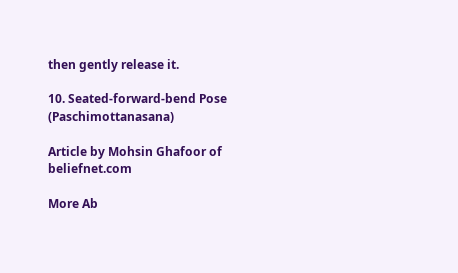then gently release it.

10. Seated-forward-bend Pose (Paschimottanasana)

Article by Mohsin Ghafoor of beliefnet.com

More Ab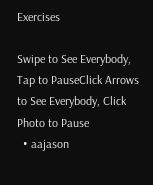Exercises

Swipe to See Everybody, Tap to PauseClick Arrows to See Everybody, Click Photo to Pause
  • aajason